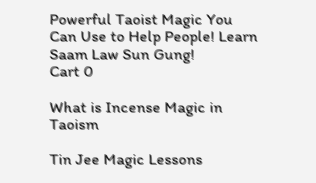Powerful Taoist Magic You Can Use to Help People! Learn Saam Law Sun Gung!
Cart 0

What is Incense Magic in Taoism

Tin Jee Magic Lessons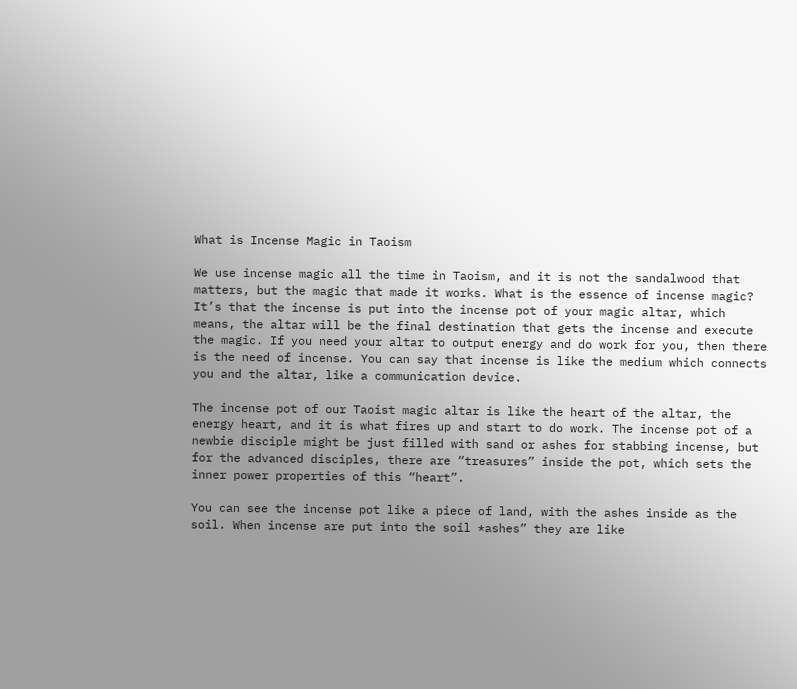What is Incense Magic in Taoism

We use incense magic all the time in Taoism, and it is not the sandalwood that matters, but the magic that made it works. What is the essence of incense magic? It’s that the incense is put into the incense pot of your magic altar, which means, the altar will be the final destination that gets the incense and execute the magic. If you need your altar to output energy and do work for you, then there is the need of incense. You can say that incense is like the medium which connects you and the altar, like a communication device.

The incense pot of our Taoist magic altar is like the heart of the altar, the energy heart, and it is what fires up and start to do work. The incense pot of a newbie disciple might be just filled with sand or ashes for stabbing incense, but for the advanced disciples, there are “treasures” inside the pot, which sets the inner power properties of this “heart”.

You can see the incense pot like a piece of land, with the ashes inside as the soil. When incense are put into the soil *ashes” they are like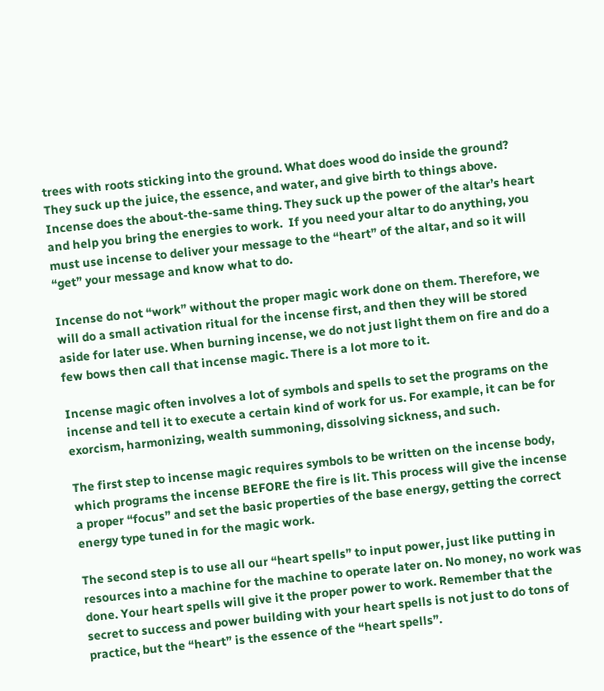trees with roots sticking into the ground. What does wood do inside the ground?  They suck up the juice, the essence, and water, and give birth to things above. Incense does the about-the-same thing. They suck up the power of the altar’s heart and help you bring the energies to work.  If you need your altar to do anything, you must use incense to deliver your message to the “heart” of the altar, and so it will “get” your message and know what to do.

Incense do not “work” without the proper magic work done on them. Therefore, we will do a small activation ritual for the incense first, and then they will be stored aside for later use. When burning incense, we do not just light them on fire and do a few bows then call that incense magic. There is a lot more to it.

Incense magic often involves a lot of symbols and spells to set the programs on the incense and tell it to execute a certain kind of work for us. For example, it can be for exorcism, harmonizing, wealth summoning, dissolving sickness, and such.

The first step to incense magic requires symbols to be written on the incense body, which programs the incense BEFORE the fire is lit. This process will give the incense a proper “focus” and set the basic properties of the base energy, getting the correct energy type tuned in for the magic work.

The second step is to use all our “heart spells” to input power, just like putting in resources into a machine for the machine to operate later on. No money, no work was done. Your heart spells will give it the proper power to work. Remember that the secret to success and power building with your heart spells is not just to do tons of practice, but the “heart” is the essence of the “heart spells”.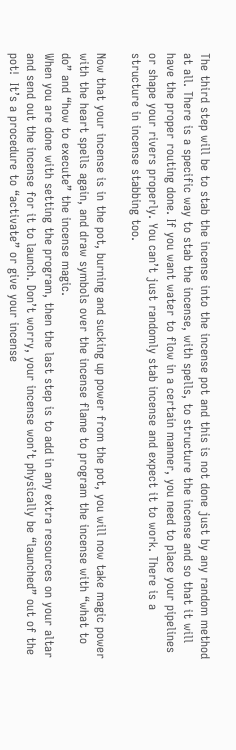The third step will be to stab the incense into the incense pot and this is not done just by any random method at all. There is a specific way to stab the incense, with spells, to structure the incense and so that it will have the proper routing done. If you want water to flow in a certain manner, you need to place your pipelines or shape your rivers properly. You can’t just randomly stab incense and expect it to work. There is a structure in incense stabbing too.

Now that your incense is in the pot, burning and sucking up power from the pot, you will now take magic power with the heart spells again, and draw symbols over the incense flame to program the incense with “what to do” and “how to execute” the incense magic.
When you are done with setting the program, then the last step is to add in any extra resources on your altar and send out the incense for it to launch. Don’t worry, your incense won’t physically be “launched” out of the pot!  It’s a procedure to “activate” or give your incense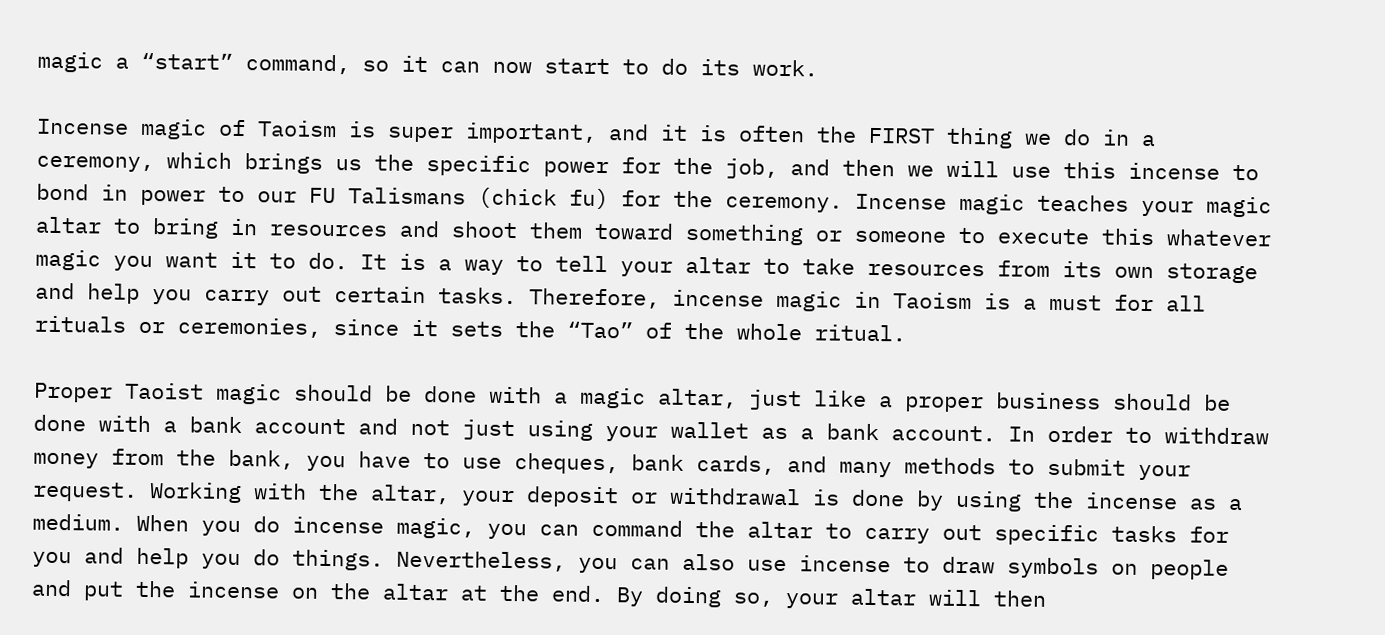magic a “start” command, so it can now start to do its work.

Incense magic of Taoism is super important, and it is often the FIRST thing we do in a ceremony, which brings us the specific power for the job, and then we will use this incense to bond in power to our FU Talismans (chick fu) for the ceremony. Incense magic teaches your magic altar to bring in resources and shoot them toward something or someone to execute this whatever magic you want it to do. It is a way to tell your altar to take resources from its own storage and help you carry out certain tasks. Therefore, incense magic in Taoism is a must for all rituals or ceremonies, since it sets the “Tao” of the whole ritual.

Proper Taoist magic should be done with a magic altar, just like a proper business should be done with a bank account and not just using your wallet as a bank account. In order to withdraw money from the bank, you have to use cheques, bank cards, and many methods to submit your request. Working with the altar, your deposit or withdrawal is done by using the incense as a medium. When you do incense magic, you can command the altar to carry out specific tasks for you and help you do things. Nevertheless, you can also use incense to draw symbols on people and put the incense on the altar at the end. By doing so, your altar will then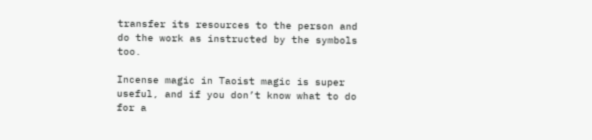transfer its resources to the person and do the work as instructed by the symbols too.

Incense magic in Taoist magic is super useful, and if you don’t know what to do for a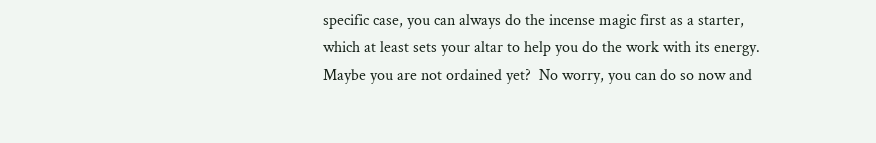specific case, you can always do the incense magic first as a starter, which at least sets your altar to help you do the work with its energy.  Maybe you are not ordained yet?  No worry, you can do so now and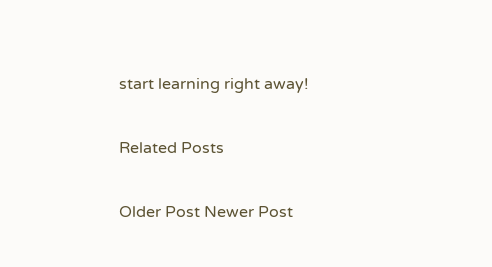start learning right away!

Related Posts

Older Post Newer Post